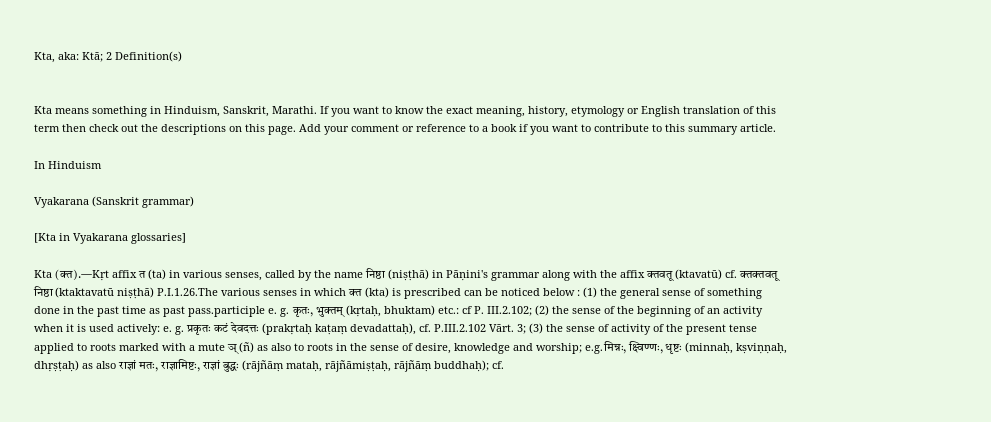Kta, aka: Ktā; 2 Definition(s)


Kta means something in Hinduism, Sanskrit, Marathi. If you want to know the exact meaning, history, etymology or English translation of this term then check out the descriptions on this page. Add your comment or reference to a book if you want to contribute to this summary article.

In Hinduism

Vyakarana (Sanskrit grammar)

[Kta in Vyakarana glossaries]

Kta (क्त).—Kṛt affix त (ta) in various senses, called by the name निष्ठा (niṣṭhā) in Pāṇini's grammar along with the affix क्तवतू (ktavatū) cf. क्तक्तवतू निष्ठा (ktaktavatū niṣṭhā) P.I.1.26.The various senses in which क्त (kta) is prescribed can be noticed below : (1) the general sense of something done in the past time as past pass.participle e. g. कृतः, भुक्तम् (kṛtaḥ, bhuktam) etc.: cf P. III.2.102; (2) the sense of the beginning of an activity when it is used actively: e. g. प्रकृतः कटं देवदत्तः (prakṛtaḥ kaṭaṃ devadattaḥ), cf. P.III.2.102 Vārt. 3; (3) the sense of activity of the present tense applied to roots marked with a mute ञ् (ñ) as also to roots in the sense of desire, knowledge and worship; e.g.मिन्नः, क्ष्विण्णः, धृष्टः (minnaḥ, kṣviṇṇaḥ, dhṛṣṭaḥ) as also राज्ञां मतः, राज्ञामिष्टः, राज्ञां बुद्धः (rājñāṃ mataḥ, rājñāmiṣṭaḥ, rājñāṃ buddhaḥ); cf.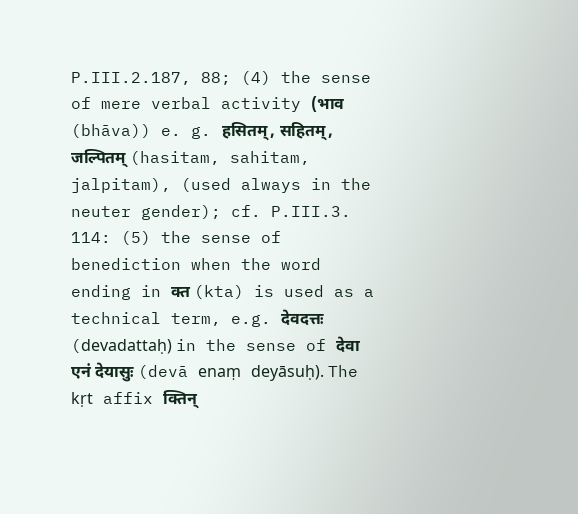P.III.2.187, 88; (4) the sense of mere verbal activity (भाव (bhāva)) e. g. हसितम्, सहितम्, जल्पितम् (hasitam, sahitam, jalpitam), (used always in the neuter gender); cf. P.III.3. 114: (5) the sense of benediction when the word ending in क्त (kta) is used as a technical term, e.g. देवदत्तः (devadattaḥ) in the sense of देवा एनं देयासुः (devā enaṃ deyāsuḥ). The kṛt affix क्तिन्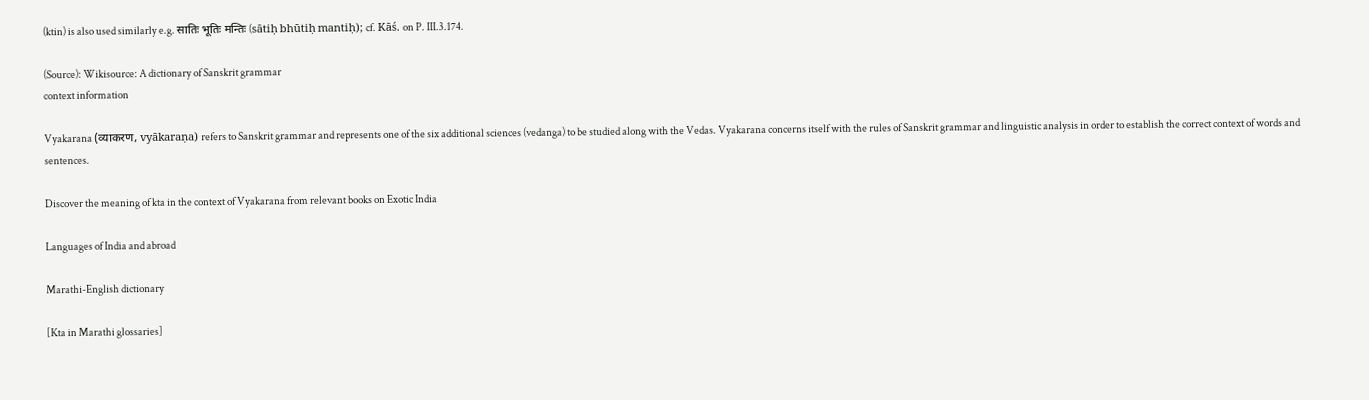(ktin) is also used similarly e.g. सातिः भूतिः मन्तिः (sātiḥ bhūtiḥ mantiḥ); cf. Kāś. on P. III.3.174.

(Source): Wikisource: A dictionary of Sanskrit grammar
context information

Vyakarana (व्याकरण, vyākaraṇa) refers to Sanskrit grammar and represents one of the six additional sciences (vedanga) to be studied along with the Vedas. Vyakarana concerns itself with the rules of Sanskrit grammar and linguistic analysis in order to establish the correct context of words and sentences.

Discover the meaning of kta in the context of Vyakarana from relevant books on Exotic India

Languages of India and abroad

Marathi-English dictionary

[Kta in Marathi glossaries]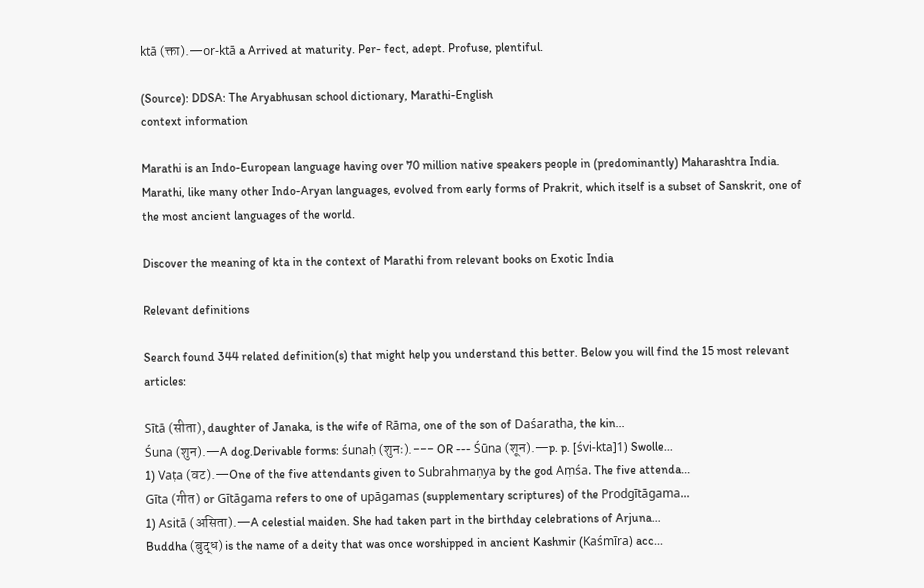ktā (क्ता).—or-ktā a Arrived at maturity. Per- fect, adept. Profuse, plentiful.

(Source): DDSA: The Aryabhusan school dictionary, Marathi-English
context information

Marathi is an Indo-European language having over 70 million native speakers people in (predominantly) Maharashtra India. Marathi, like many other Indo-Aryan languages, evolved from early forms of Prakrit, which itself is a subset of Sanskrit, one of the most ancient languages of the world.

Discover the meaning of kta in the context of Marathi from relevant books on Exotic India

Relevant definitions

Search found 344 related definition(s) that might help you understand this better. Below you will find the 15 most relevant articles:

Sītā (सीता), daughter of Janaka, is the wife of Rāma, one of the son of Daśaratha, the kin...
Śuna (शुन).—A dog.Derivable forms: śunaḥ (शुनः).--- OR --- Śūna (शून).—p. p. [śvi-kta]1) Swolle...
1) Vaṭa (वट).—One of the five attendants given to Subrahmaṇya by the god Aṃśa. The five attenda...
Gīta (गीत) or Gītāgama refers to one of upāgamas (supplementary scriptures) of the Prodgītāgama...
1) Asitā (असिता).—A celestial maiden. She had taken part in the birthday celebrations of Arjuna...
Buddha (बुद्ध) is the name of a deity that was once worshipped in ancient Kashmir (Kaśmīra) acc...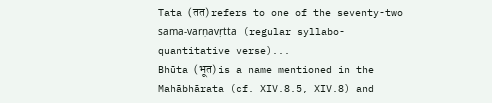Tata (तत) refers to one of the seventy-two sama-varṇavṛtta (regular syllabo-quantitative verse)...
Bhūta (भूत) is a name mentioned in the Mahābhārata (cf. XIV.8.5, XIV.8) and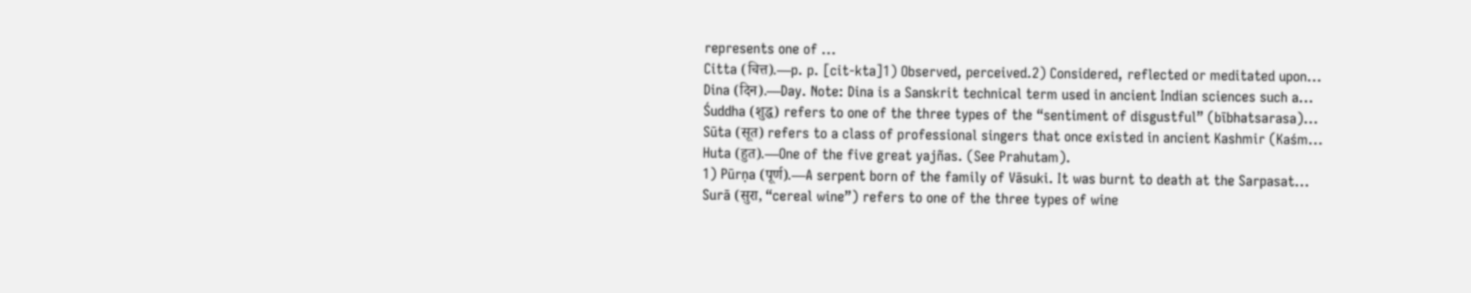represents one of ...
Citta (चित्त).—p. p. [cit-kta]1) Observed, perceived.2) Considered, reflected or meditated upon...
Dina (दिन).—Day. Note: Dina is a Sanskrit technical term used in ancient Indian sciences such a...
Śuddha (शुद्ध) refers to one of the three types of the “sentiment of disgustful” (bībhatsarasa)...
Sūta (सूत) refers to a class of professional singers that once existed in ancient Kashmir (Kaśm...
Huta (हुत).—One of the five great yajñas. (See Prahutam).
1) Pūrṇa (पूर्ण).—A serpent born of the family of Vāsuki. It was burnt to death at the Sarpasat...
Surā (सुरा, “cereal wine”) refers to one of the three types of wine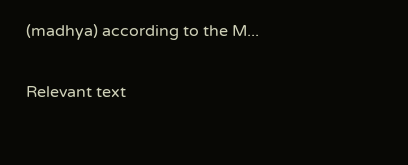(madhya) according to the M...

Relevant text